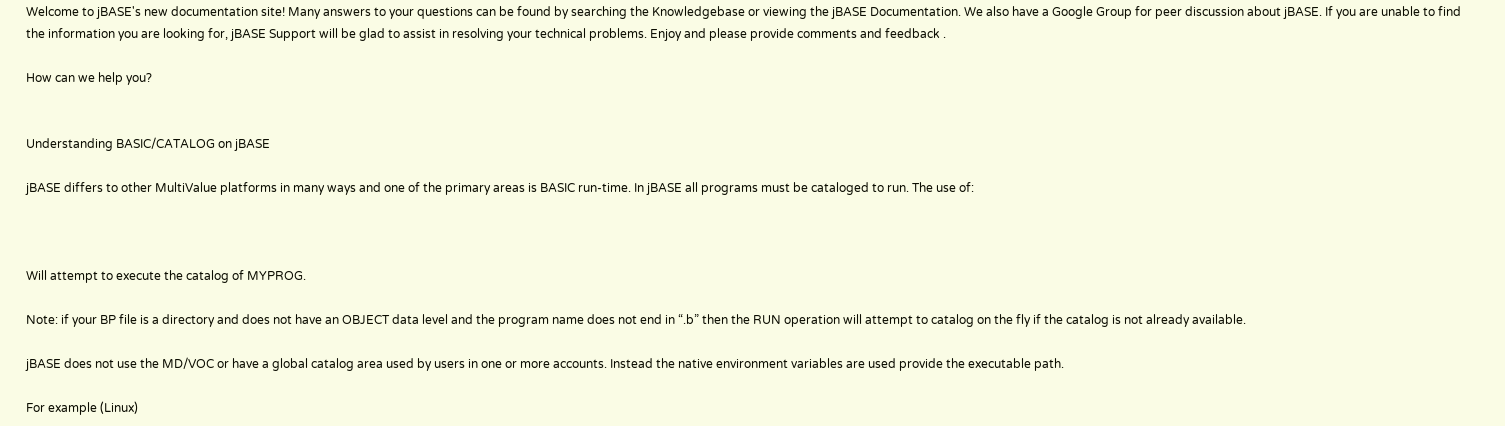Welcome to jBASE's new documentation site! Many answers to your questions can be found by searching the Knowledgebase or viewing the jBASE Documentation. We also have a Google Group for peer discussion about jBASE. If you are unable to find the information you are looking for, jBASE Support will be glad to assist in resolving your technical problems. Enjoy and please provide comments and feedback .

How can we help you?


Understanding BASIC/CATALOG on jBASE

jBASE differs to other MultiValue platforms in many ways and one of the primary areas is BASIC run-time. In jBASE all programs must be cataloged to run. The use of:



Will attempt to execute the catalog of MYPROG.

Note: if your BP file is a directory and does not have an OBJECT data level and the program name does not end in “.b” then the RUN operation will attempt to catalog on the fly if the catalog is not already available.

jBASE does not use the MD/VOC or have a global catalog area used by users in one or more accounts. Instead the native environment variables are used provide the executable path.

For example (Linux)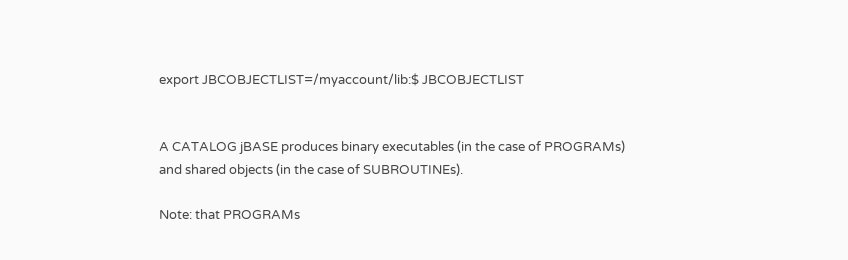export JBCOBJECTLIST=/myaccount/lib:$ JBCOBJECTLIST


A CATALOG jBASE produces binary executables (in the case of PROGRAMs) and shared objects (in the case of SUBROUTINEs).

Note: that PROGRAMs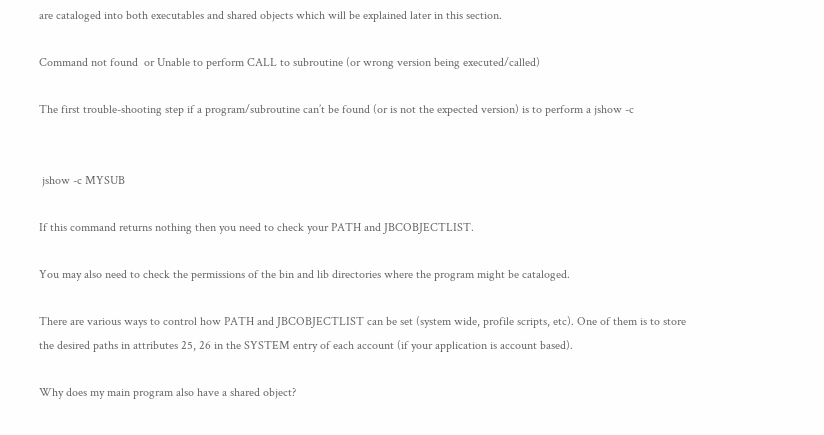are cataloged into both executables and shared objects which will be explained later in this section.

Command not found  or Unable to perform CALL to subroutine (or wrong version being executed/called)

The first trouble-shooting step if a program/subroutine can’t be found (or is not the expected version) is to perform a jshow -c


 jshow -c MYSUB

If this command returns nothing then you need to check your PATH and JBCOBJECTLIST.

You may also need to check the permissions of the bin and lib directories where the program might be cataloged.

There are various ways to control how PATH and JBCOBJECTLIST can be set (system wide, profile scripts, etc). One of them is to store the desired paths in attributes 25, 26 in the SYSTEM entry of each account (if your application is account based).

Why does my main program also have a shared object?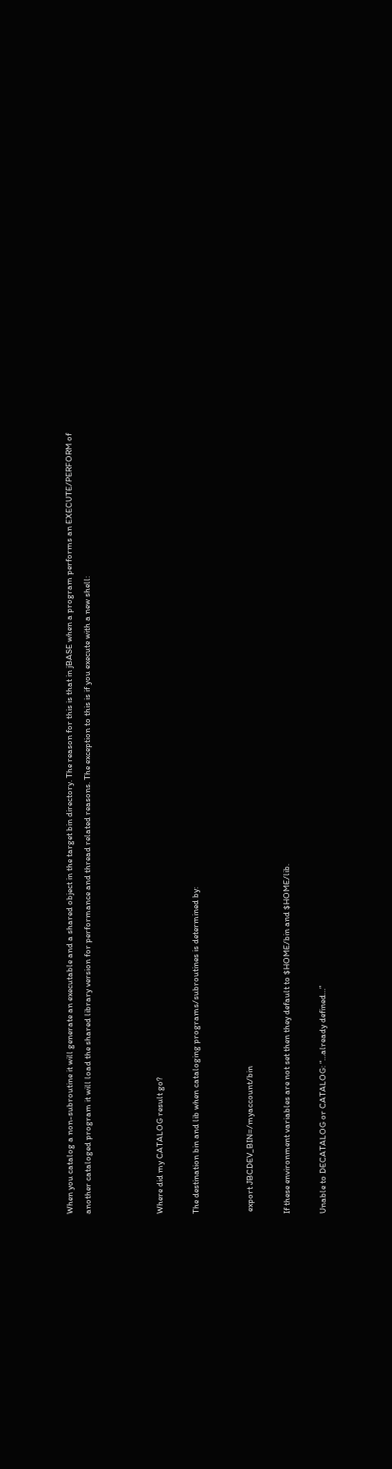When you catalog a non-subroutine it will generate an executable and a shared object in the target bin directory. The reason for this is that in jBASE when a program performs an EXECUTE/PERFORM of another cataloged program it will load the shared library version for performance and thread related reasons. The exception to this is if you execute with a new shell:



Where did my CATALOG result go?

The destination bin and lib when cataloging programs/subroutines is determined by:


 export JBCDEV_BIN=/myaccount/bin

If these environment variables are not set then they default to $HOME/bin and $HOME/lib.

Unable to DECATALOG or CATALOG: “…already defined…”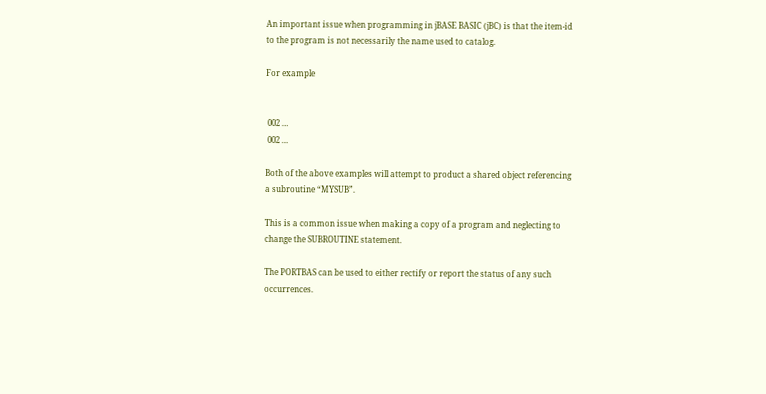An important issue when programming in jBASE BASIC (jBC) is that the item-id to the program is not necessarily the name used to catalog.

For example


 002 …
 002 …

Both of the above examples will attempt to product a shared object referencing a subroutine “MYSUB”.

This is a common issue when making a copy of a program and neglecting to change the SUBROUTINE statement.

The PORTBAS can be used to either rectify or report the status of any such occurrences.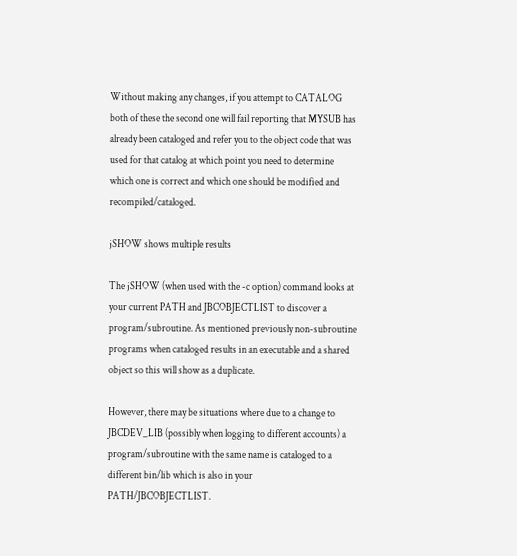Without making any changes, if you attempt to CATALOG both of these the second one will fail reporting that MYSUB has already been cataloged and refer you to the object code that was used for that catalog at which point you need to determine which one is correct and which one should be modified and recompiled/cataloged.

jSHOW shows multiple results

The jSHOW (when used with the -c option) command looks at your current PATH and JBCOBJECTLIST to discover a program/subroutine. As mentioned previously non-subroutine programs when cataloged results in an executable and a shared object so this will show as a duplicate.

However, there may be situations where due to a change to JBCDEV_LIB (possibly when logging to different accounts) a program/subroutine with the same name is cataloged to a different bin/lib which is also in your PATH/JBCOBJECTLIST.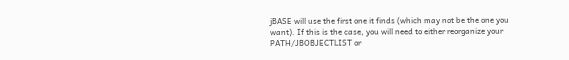jBASE will use the first one it finds (which may not be the one you want). If this is the case, you will need to either reorganize your PATH/JBOBJECTLIST or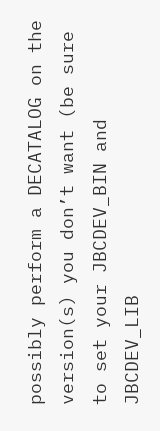possibly perform a DECATALOG on the version(s) you don’t want (be sure to set your JBCDEV_BIN and JBCDEV_LIB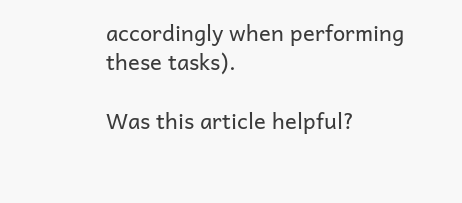accordingly when performing these tasks).

Was this article helpful?